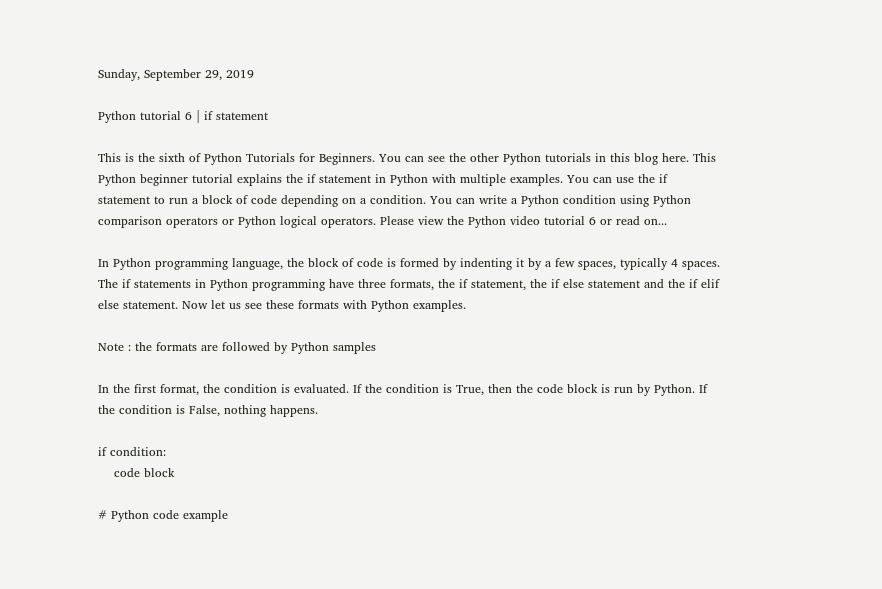Sunday, September 29, 2019

Python tutorial 6 | if statement

This is the sixth of Python Tutorials for Beginners. You can see the other Python tutorials in this blog here. This Python beginner tutorial explains the if statement in Python with multiple examples. You can use the if statement to run a block of code depending on a condition. You can write a Python condition using Python comparison operators or Python logical operators. Please view the Python video tutorial 6 or read on...

In Python programming language, the block of code is formed by indenting it by a few spaces, typically 4 spaces. The if statements in Python programming have three formats, the if statement, the if else statement and the if elif else statement. Now let us see these formats with Python examples.

Note : the formats are followed by Python samples

In the first format, the condition is evaluated. If the condition is True, then the code block is run by Python. If the condition is False, nothing happens.

if condition:
    code block

# Python code example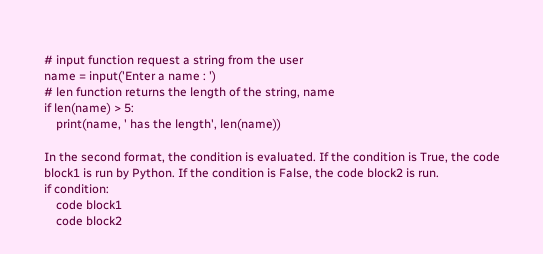# input function request a string from the user
name = input('Enter a name : ')
# len function returns the length of the string, name
if len(name) > 5:
    print(name, ' has the length', len(name))

In the second format, the condition is evaluated. If the condition is True, the code block1 is run by Python. If the condition is False, the code block2 is run.
if condition:
    code block1
    code block2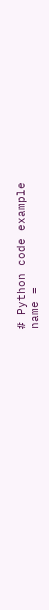# Python code example
name =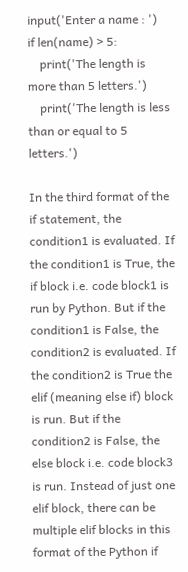input('Enter a name : ')
if len(name) > 5:
    print('The length is more than 5 letters.')
    print('The length is less than or equal to 5 letters.')

In the third format of the if statement, the condition1 is evaluated. If the condition1 is True, the if block i.e. code block1 is run by Python. But if the condition1 is False, the condition2 is evaluated. If the condition2 is True the elif (meaning else if) block is run. But if the condition2 is False, the else block i.e. code block3 is run. Instead of just one elif block, there can be multiple elif blocks in this format of the Python if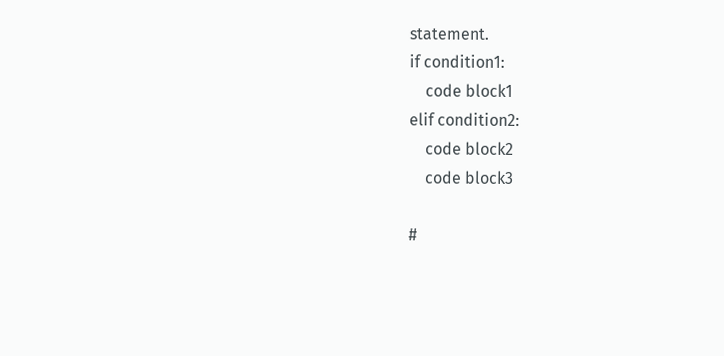statement.
if condition1:
    code block1
elif condition2:
    code block2
    code block3

#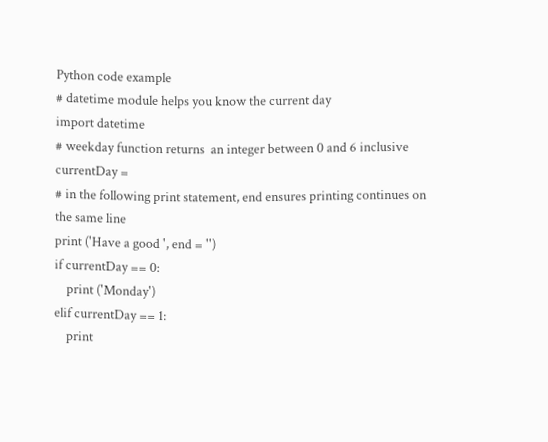Python code example
# datetime module helps you know the current day
import datetime
# weekday function returns  an integer between 0 and 6 inclusive
currentDay =
# in the following print statement, end ensures printing continues on the same line
print ('Have a good ', end = '')
if currentDay == 0:
    print ('Monday')
elif currentDay == 1:
    print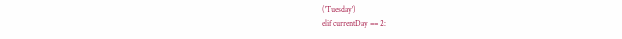('Tuesday')
elif currentDay == 2: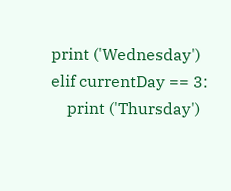print ('Wednesday')
elif currentDay == 3:
    print ('Thursday')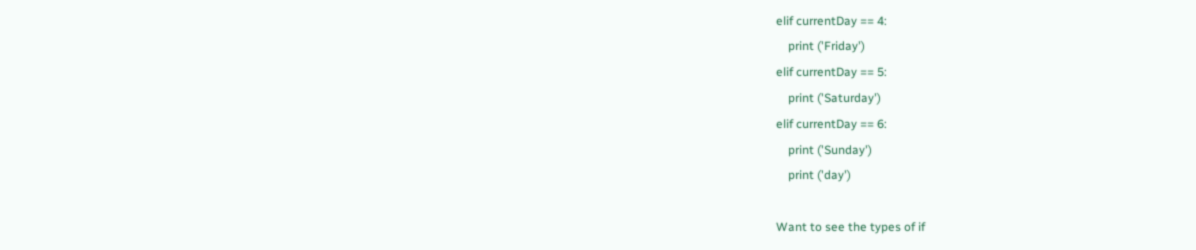elif currentDay == 4:
    print ('Friday')
elif currentDay == 5:
    print ('Saturday')
elif currentDay == 6:
    print ('Sunday')
    print ('day')

Want to see the types of if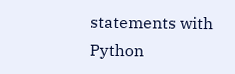statements with Python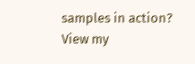samples in action? View my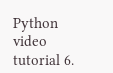Python video tutorial 6.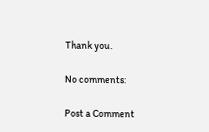Thank you.

No comments:

Post a Comment